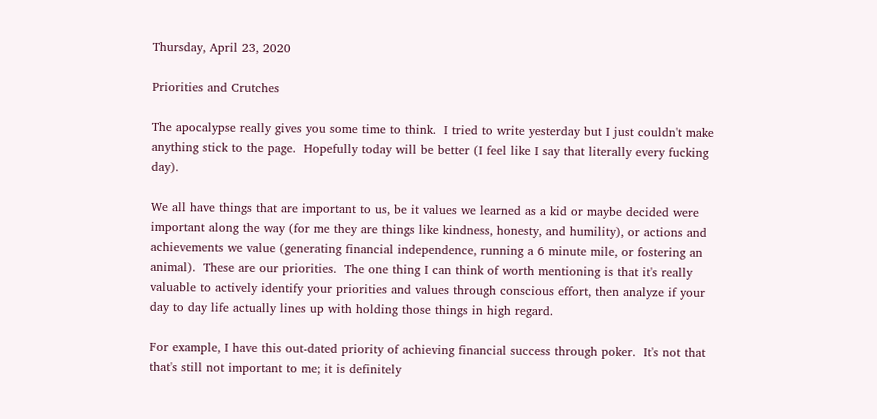Thursday, April 23, 2020

Priorities and Crutches

The apocalypse really gives you some time to think.  I tried to write yesterday but I just couldn't make anything stick to the page.  Hopefully today will be better (I feel like I say that literally every fucking day).

We all have things that are important to us, be it values we learned as a kid or maybe decided were important along the way (for me they are things like kindness, honesty, and humility), or actions and achievements we value (generating financial independence, running a 6 minute mile, or fostering an animal).  These are our priorities.  The one thing I can think of worth mentioning is that it's really valuable to actively identify your priorities and values through conscious effort, then analyze if your day to day life actually lines up with holding those things in high regard.

For example, I have this out-dated priority of achieving financial success through poker.  It's not that that's still not important to me; it is definitely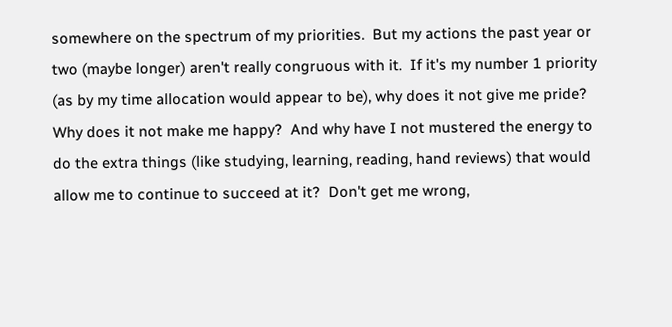somewhere on the spectrum of my priorities.  But my actions the past year or two (maybe longer) aren't really congruous with it.  If it's my number 1 priority (as by my time allocation would appear to be), why does it not give me pride?  Why does it not make me happy?  And why have I not mustered the energy to do the extra things (like studying, learning, reading, hand reviews) that would allow me to continue to succeed at it?  Don't get me wrong,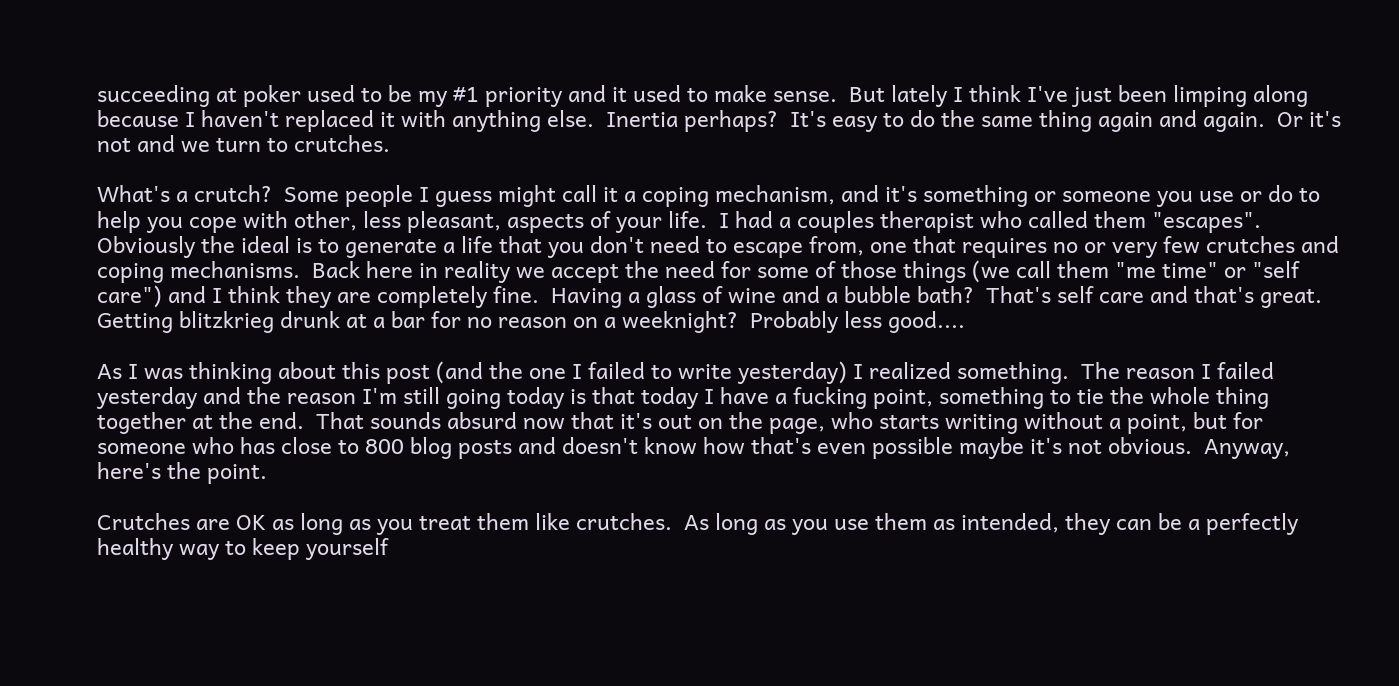succeeding at poker used to be my #1 priority and it used to make sense.  But lately I think I've just been limping along because I haven't replaced it with anything else.  Inertia perhaps?  It's easy to do the same thing again and again.  Or it's not and we turn to crutches.

What's a crutch?  Some people I guess might call it a coping mechanism, and it's something or someone you use or do to help you cope with other, less pleasant, aspects of your life.  I had a couples therapist who called them "escapes".  Obviously the ideal is to generate a life that you don't need to escape from, one that requires no or very few crutches and coping mechanisms.  Back here in reality we accept the need for some of those things (we call them "me time" or "self care") and I think they are completely fine.  Having a glass of wine and a bubble bath?  That's self care and that's great.  Getting blitzkrieg drunk at a bar for no reason on a weeknight?  Probably less good....

As I was thinking about this post (and the one I failed to write yesterday) I realized something.  The reason I failed yesterday and the reason I'm still going today is that today I have a fucking point, something to tie the whole thing together at the end.  That sounds absurd now that it's out on the page, who starts writing without a point, but for someone who has close to 800 blog posts and doesn't know how that's even possible maybe it's not obvious.  Anyway, here's the point.

Crutches are OK as long as you treat them like crutches.  As long as you use them as intended, they can be a perfectly healthy way to keep yourself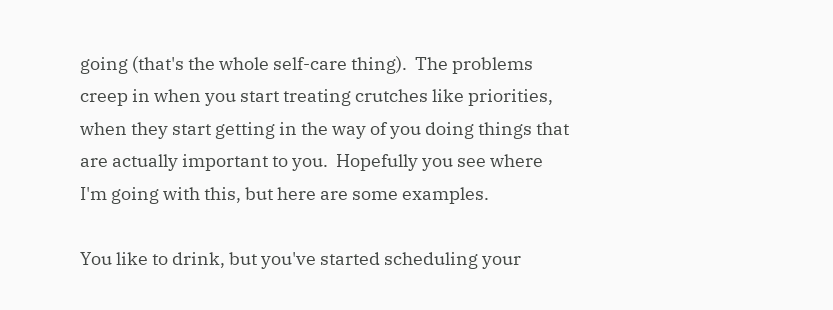going (that's the whole self-care thing).  The problems creep in when you start treating crutches like priorities, when they start getting in the way of you doing things that are actually important to you.  Hopefully you see where I'm going with this, but here are some examples.

You like to drink, but you've started scheduling your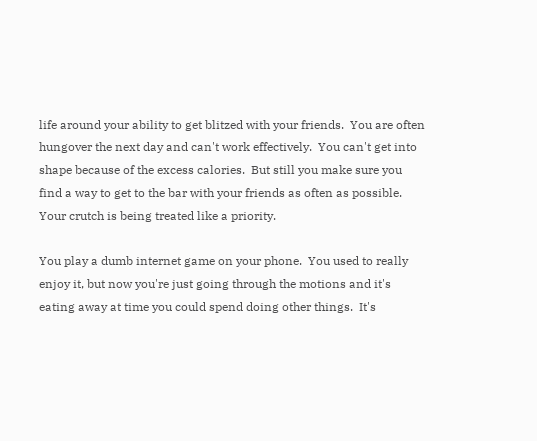life around your ability to get blitzed with your friends.  You are often hungover the next day and can't work effectively.  You can't get into shape because of the excess calories.  But still you make sure you find a way to get to the bar with your friends as often as possible.  Your crutch is being treated like a priority.

You play a dumb internet game on your phone.  You used to really enjoy it, but now you're just going through the motions and it's eating away at time you could spend doing other things.  It's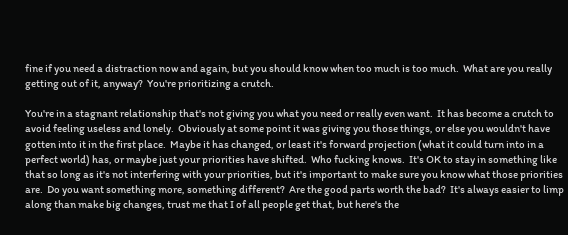fine if you need a distraction now and again, but you should know when too much is too much.  What are you really getting out of it, anyway?  You're prioritizing a crutch.

You're in a stagnant relationship that's not giving you what you need or really even want.  It has become a crutch to avoid feeling useless and lonely.  Obviously at some point it was giving you those things, or else you wouldn't have gotten into it in the first place.  Maybe it has changed, or least it's forward projection (what it could turn into in a perfect world) has, or maybe just your priorities have shifted.  Who fucking knows.  It's OK to stay in something like that so long as it's not interfering with your priorities, but it's important to make sure you know what those priorities are.  Do you want something more, something different?  Are the good parts worth the bad?  It's always easier to limp along than make big changes, trust me that I of all people get that, but here's the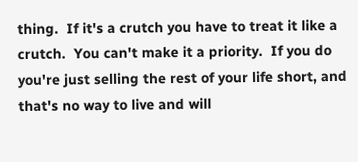thing.  If it's a crutch you have to treat it like a crutch.  You can't make it a priority.  If you do you're just selling the rest of your life short, and that's no way to live and will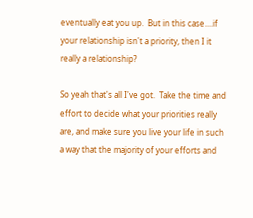eventually eat you up.  But in this case....if your relationship isn't a priority, then I it really a relationship?

So yeah that's all I've got.  Take the time and effort to decide what your priorities really are, and make sure you live your life in such a way that the majority of your efforts and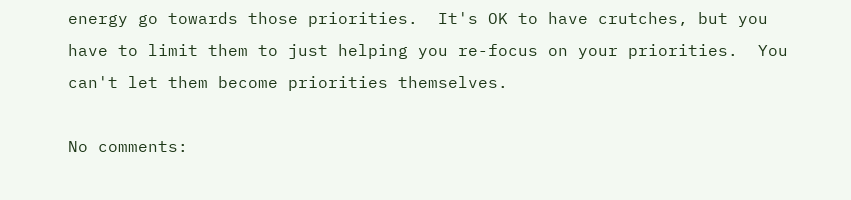energy go towards those priorities.  It's OK to have crutches, but you have to limit them to just helping you re-focus on your priorities.  You can't let them become priorities themselves.

No comments: